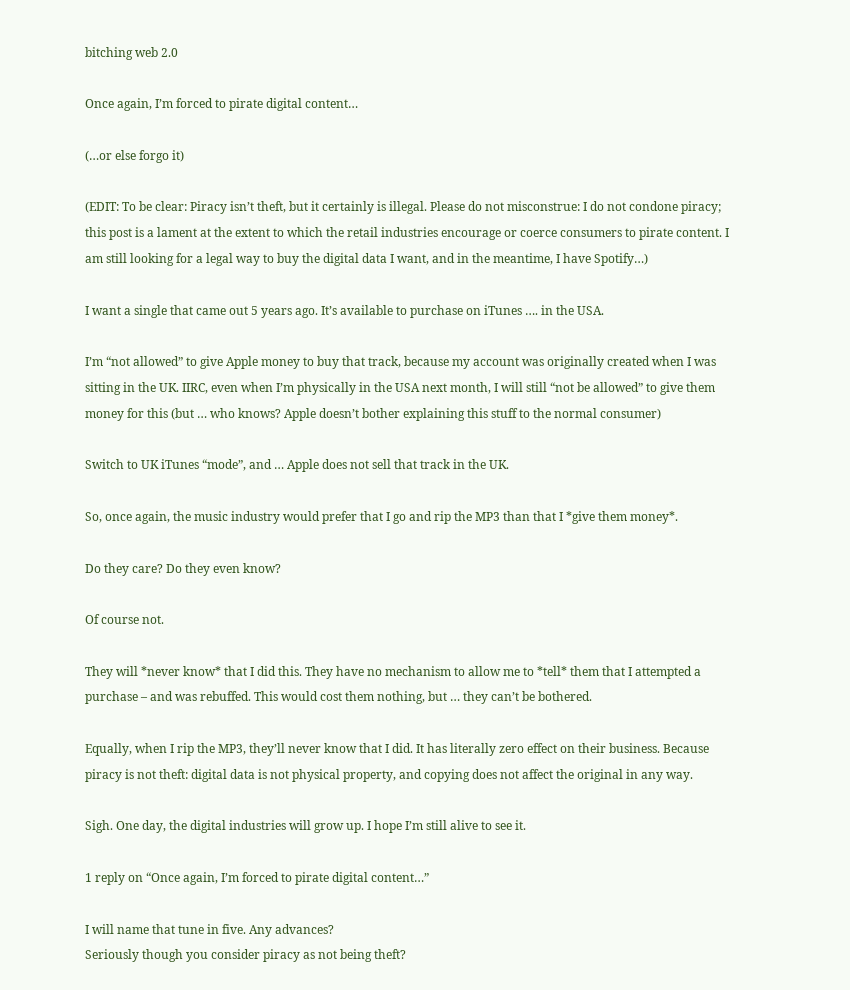bitching web 2.0

Once again, I’m forced to pirate digital content…

(…or else forgo it)

(EDIT: To be clear: Piracy isn’t theft, but it certainly is illegal. Please do not misconstrue: I do not condone piracy; this post is a lament at the extent to which the retail industries encourage or coerce consumers to pirate content. I am still looking for a legal way to buy the digital data I want, and in the meantime, I have Spotify…)

I want a single that came out 5 years ago. It’s available to purchase on iTunes …. in the USA.

I’m “not allowed” to give Apple money to buy that track, because my account was originally created when I was sitting in the UK. IIRC, even when I’m physically in the USA next month, I will still “not be allowed” to give them money for this (but … who knows? Apple doesn’t bother explaining this stuff to the normal consumer)

Switch to UK iTunes “mode”, and … Apple does not sell that track in the UK.

So, once again, the music industry would prefer that I go and rip the MP3 than that I *give them money*.

Do they care? Do they even know?

Of course not.

They will *never know* that I did this. They have no mechanism to allow me to *tell* them that I attempted a purchase – and was rebuffed. This would cost them nothing, but … they can’t be bothered.

Equally, when I rip the MP3, they’ll never know that I did. It has literally zero effect on their business. Because piracy is not theft: digital data is not physical property, and copying does not affect the original in any way.

Sigh. One day, the digital industries will grow up. I hope I’m still alive to see it.

1 reply on “Once again, I’m forced to pirate digital content…”

I will name that tune in five. Any advances?
Seriously though you consider piracy as not being theft?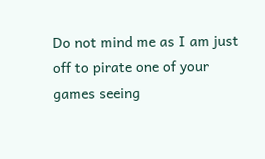Do not mind me as I am just off to pirate one of your games seeing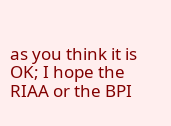as you think it is OK; I hope the RIAA or the BPI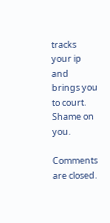tracks your ip and brings you to court.
Shame on you.

Comments are closed.